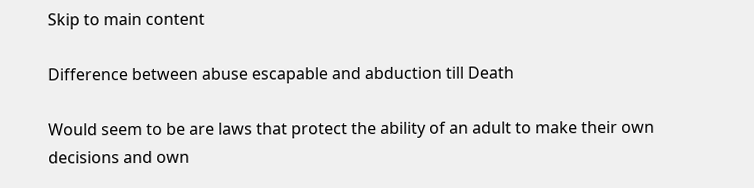Skip to main content

Difference between abuse escapable and abduction till Death

Would seem to be are laws that protect the ability of an adult to make their own decisions and own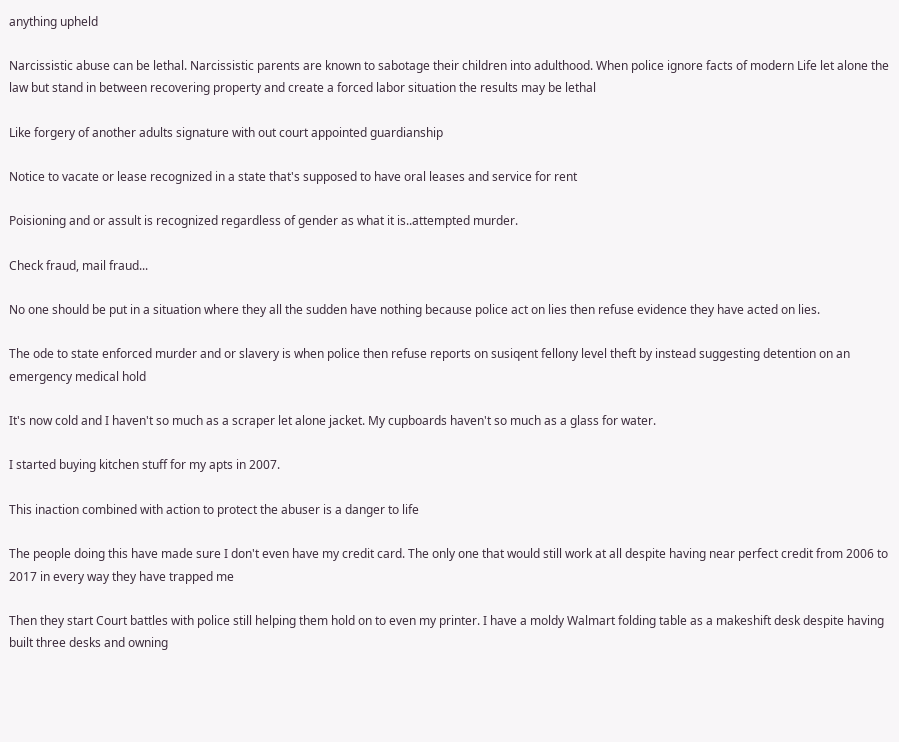anything upheld

Narcissistic abuse can be lethal. Narcissistic parents are known to sabotage their children into adulthood. When police ignore facts of modern Life let alone the law but stand in between recovering property and create a forced labor situation the results may be lethal

Like forgery of another adults signature with out court appointed guardianship

Notice to vacate or lease recognized in a state that's supposed to have oral leases and service for rent

Poisioning and or assult is recognized regardless of gender as what it is..attempted murder.

Check fraud, mail fraud...

No one should be put in a situation where they all the sudden have nothing because police act on lies then refuse evidence they have acted on lies.

The ode to state enforced murder and or slavery is when police then refuse reports on susiqent fellony level theft by instead suggesting detention on an emergency medical hold

It's now cold and I haven't so much as a scraper let alone jacket. My cupboards haven't so much as a glass for water.

I started buying kitchen stuff for my apts in 2007.

This inaction combined with action to protect the abuser is a danger to life

The people doing this have made sure I don't even have my credit card. The only one that would still work at all despite having near perfect credit from 2006 to 2017 in every way they have trapped me

Then they start Court battles with police still helping them hold on to even my printer. I have a moldy Walmart folding table as a makeshift desk despite having built three desks and owning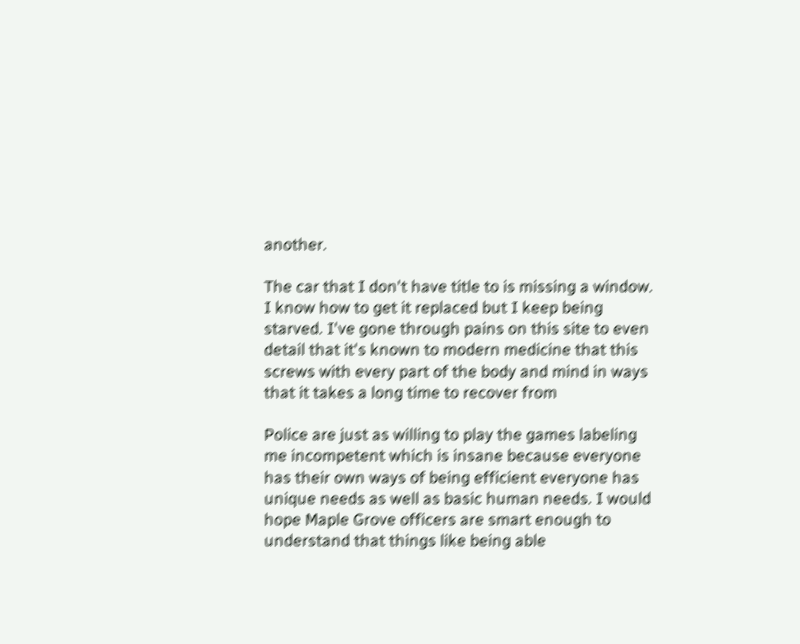another.

The car that I don't have title to is missing a window. I know how to get it replaced but I keep being starved. I've gone through pains on this site to even detail that it's known to modern medicine that this screws with every part of the body and mind in ways that it takes a long time to recover from

Police are just as willing to play the games labeling me incompetent which is insane because everyone has their own ways of being efficient everyone has unique needs as well as basic human needs. I would hope Maple Grove officers are smart enough to understand that things like being able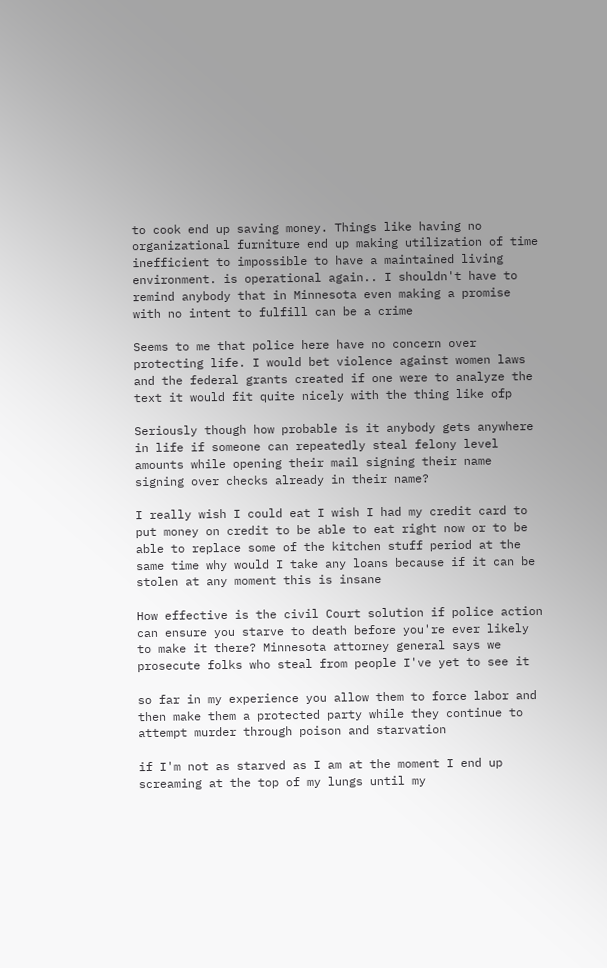to cook end up saving money. Things like having no organizational furniture end up making utilization of time inefficient to impossible to have a maintained living environment. is operational again.. I shouldn't have to remind anybody that in Minnesota even making a promise with no intent to fulfill can be a crime

Seems to me that police here have no concern over protecting life. I would bet violence against women laws and the federal grants created if one were to analyze the text it would fit quite nicely with the thing like ofp

Seriously though how probable is it anybody gets anywhere in life if someone can repeatedly steal felony level amounts while opening their mail signing their name signing over checks already in their name?

I really wish I could eat I wish I had my credit card to put money on credit to be able to eat right now or to be able to replace some of the kitchen stuff period at the same time why would I take any loans because if it can be stolen at any moment this is insane

How effective is the civil Court solution if police action can ensure you starve to death before you're ever likely to make it there? Minnesota attorney general says we prosecute folks who steal from people I've yet to see it

so far in my experience you allow them to force labor and then make them a protected party while they continue to attempt murder through poison and starvation

if I'm not as starved as I am at the moment I end up screaming at the top of my lungs until my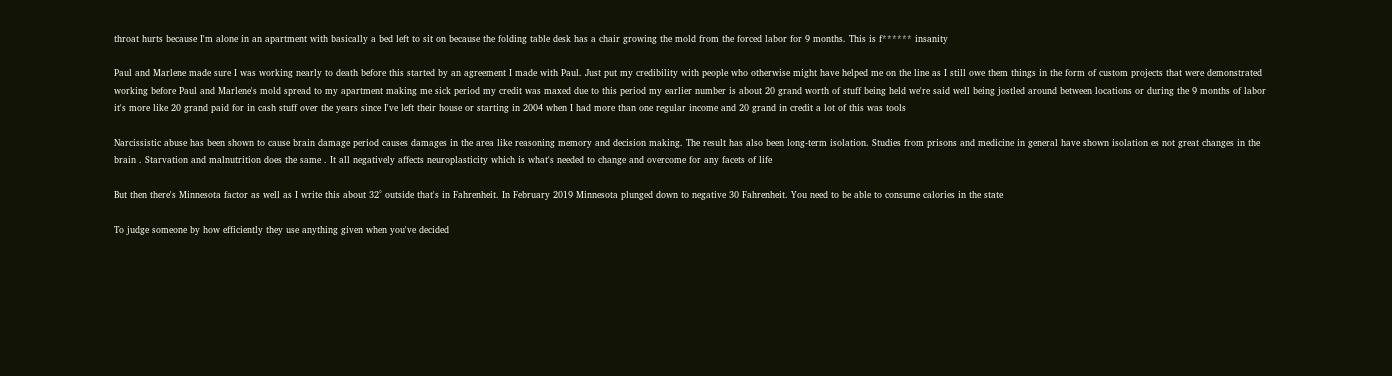throat hurts because I'm alone in an apartment with basically a bed left to sit on because the folding table desk has a chair growing the mold from the forced labor for 9 months. This is f****** insanity

Paul and Marlene made sure I was working nearly to death before this started by an agreement I made with Paul. Just put my credibility with people who otherwise might have helped me on the line as I still owe them things in the form of custom projects that were demonstrated working before Paul and Marlene's mold spread to my apartment making me sick period my credit was maxed due to this period my earlier number is about 20 grand worth of stuff being held we're said well being jostled around between locations or during the 9 months of labor it's more like 20 grand paid for in cash stuff over the years since I've left their house or starting in 2004 when I had more than one regular income and 20 grand in credit a lot of this was tools

Narcissistic abuse has been shown to cause brain damage period causes damages in the area like reasoning memory and decision making. The result has also been long-term isolation. Studies from prisons and medicine in general have shown isolation es not great changes in the brain . Starvation and malnutrition does the same . It all negatively affects neuroplasticity which is what's needed to change and overcome for any facets of life

But then there's Minnesota factor as well as I write this about 32° outside that's in Fahrenheit. In February 2019 Minnesota plunged down to negative 30 Fahrenheit. You need to be able to consume calories in the state

To judge someone by how efficiently they use anything given when you've decided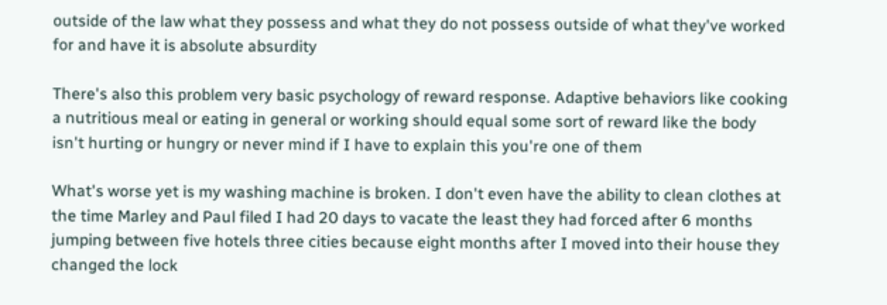outside of the law what they possess and what they do not possess outside of what they've worked for and have it is absolute absurdity

There's also this problem very basic psychology of reward response. Adaptive behaviors like cooking a nutritious meal or eating in general or working should equal some sort of reward like the body isn't hurting or hungry or never mind if I have to explain this you're one of them

What's worse yet is my washing machine is broken. I don't even have the ability to clean clothes at the time Marley and Paul filed I had 20 days to vacate the least they had forced after 6 months jumping between five hotels three cities because eight months after I moved into their house they changed the lock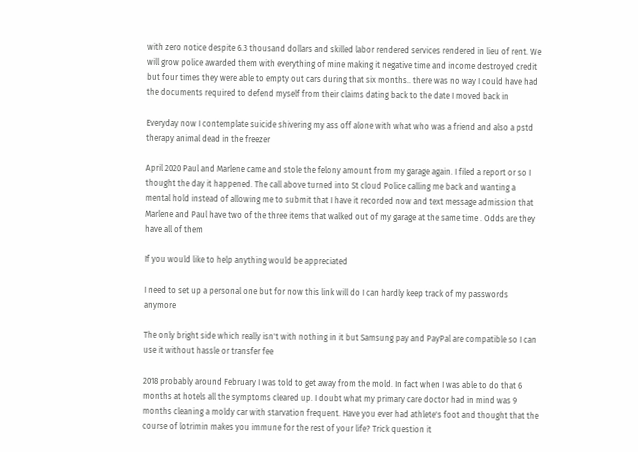with zero notice despite 6.3 thousand dollars and skilled labor rendered services rendered in lieu of rent. We will grow police awarded them with everything of mine making it negative time and income destroyed credit but four times they were able to empty out cars during that six months.. there was no way I could have had the documents required to defend myself from their claims dating back to the date I moved back in

Everyday now I contemplate suicide shivering my ass off alone with what who was a friend and also a pstd therapy animal dead in the freezer

April 2020 Paul and Marlene came and stole the felony amount from my garage again. I filed a report or so I thought the day it happened. The call above turned into St cloud Police calling me back and wanting a mental hold instead of allowing me to submit that I have it recorded now and text message admission that Marlene and Paul have two of the three items that walked out of my garage at the same time . Odds are they have all of them

If you would like to help anything would be appreciated

I need to set up a personal one but for now this link will do I can hardly keep track of my passwords anymore

The only bright side which really isn't with nothing in it but Samsung pay and PayPal are compatible so I can use it without hassle or transfer fee

2018 probably around February I was told to get away from the mold. In fact when I was able to do that 6 months at hotels all the symptoms cleared up. I doubt what my primary care doctor had in mind was 9 months cleaning a moldy car with starvation frequent. Have you ever had athlete's foot and thought that the course of lotrimin makes you immune for the rest of your life? Trick question it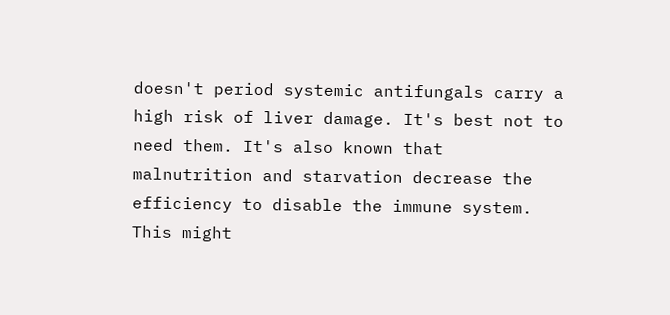doesn't period systemic antifungals carry a high risk of liver damage. It's best not to need them. It's also known that malnutrition and starvation decrease the efficiency to disable the immune system. This might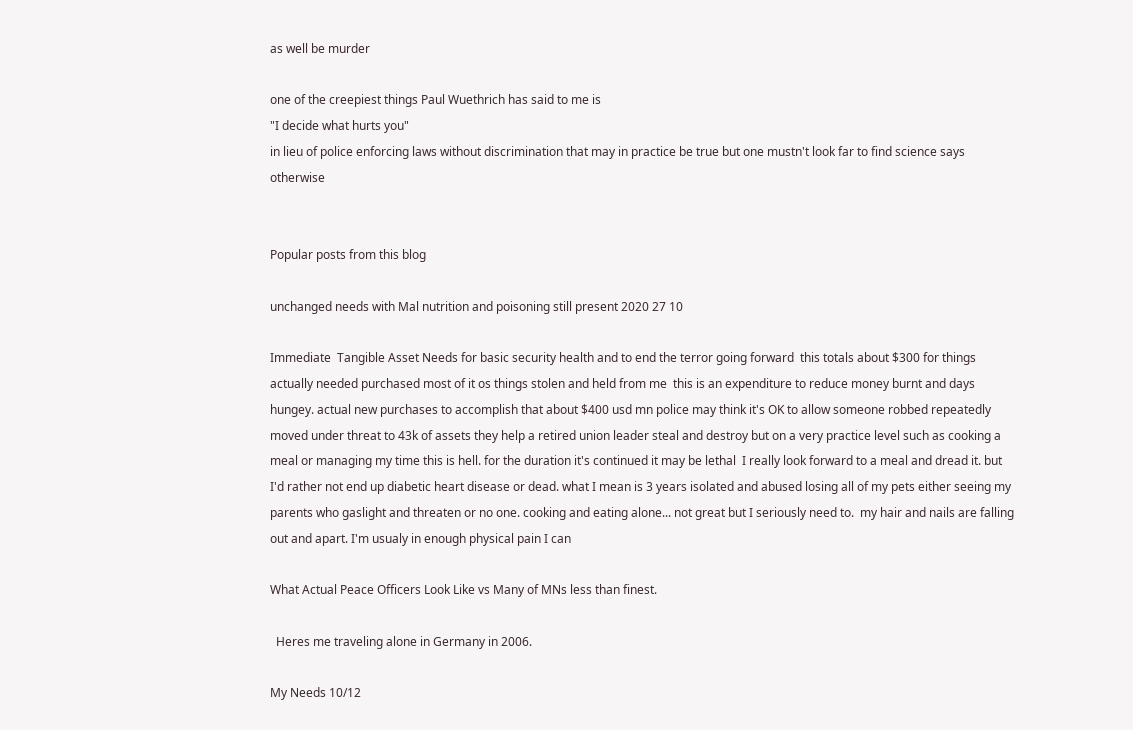as well be murder

one of the creepiest things Paul Wuethrich has said to me is
"I decide what hurts you"
in lieu of police enforcing laws without discrimination that may in practice be true but one mustn't look far to find science says otherwise


Popular posts from this blog

unchanged needs with Mal nutrition and poisoning still present 2020 27 10

Immediate  Tangible Asset Needs for basic security health and to end the terror going forward  this totals about $300 for things actually needed purchased most of it os things stolen and held from me  this is an expenditure to reduce money burnt and days hungey. actual new purchases to accomplish that about $400 usd mn police may think it's OK to allow someone robbed repeatedly moved under threat to 43k of assets they help a retired union leader steal and destroy but on a very practice level such as cooking a meal or managing my time this is hell. for the duration it's continued it may be lethal  I really look forward to a meal and dread it. but I'd rather not end up diabetic heart disease or dead. what I mean is 3 years isolated and abused losing all of my pets either seeing my parents who gaslight and threaten or no one. cooking and eating alone... not great but I seriously need to.  my hair and nails are falling out and apart. I'm usualy in enough physical pain I can

What Actual Peace Officers Look Like vs Many of MNs less than finest.

  Heres me traveling alone in Germany in 2006.

My Needs 10/12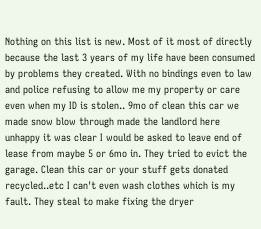Nothing on this list is new. Most of it most of directly because the last 3 years of my life have been consumed by problems they created. With no bindings even to law and police refusing to allow me my property or care even when my ID is stolen.. 9mo of clean this car we made snow blow through made the landlord here unhappy it was clear I would be asked to leave end of lease from maybe 5 or 6mo in. They tried to evict the garage. Clean this car or your stuff gets donated recycled..etc I can't even wash clothes which is my fault. They steal to make fixing the dryer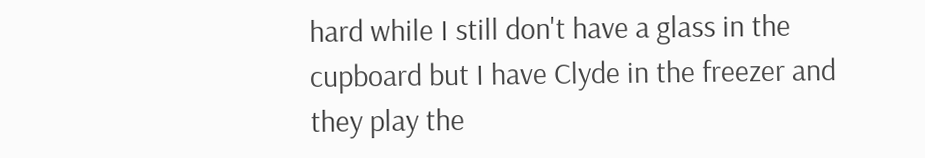hard while I still don't have a glass in the cupboard but I have Clyde in the freezer and they play the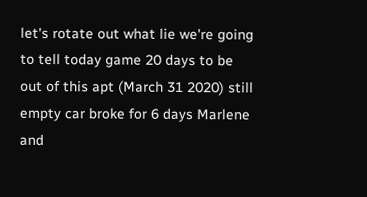let's rotate out what lie we're going to tell today game 20 days to be out of this apt (March 31 2020) still empty car broke for 6 days Marlene and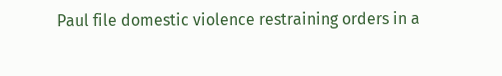Paul file domestic violence restraining orders in a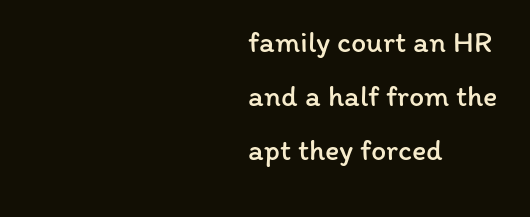family court an HR and a half from the apt they forced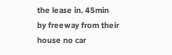the lease in. 45min by freeway from their house no car